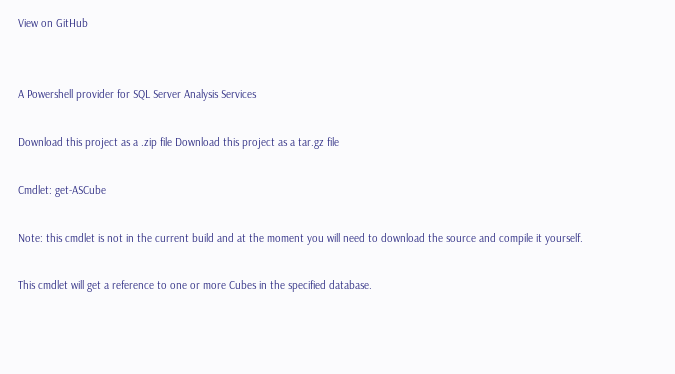View on GitHub


A Powershell provider for SQL Server Analysis Services

Download this project as a .zip file Download this project as a tar.gz file

Cmdlet: get-ASCube

Note: this cmdlet is not in the current build and at the moment you will need to download the source and compile it yourself.

This cmdlet will get a reference to one or more Cubes in the specified database.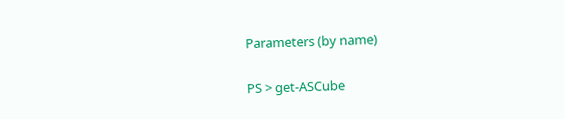Parameters (by name)

PS > get-ASCube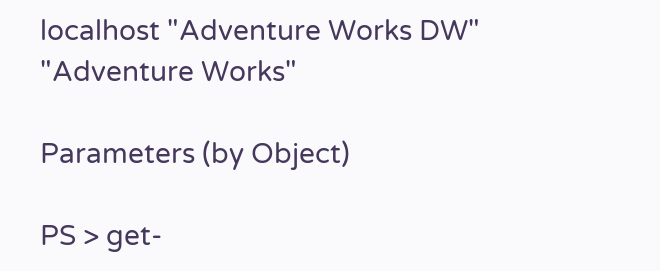localhost "Adventure Works DW" "Adventure Works"

Parameters (by Object)

PS > get-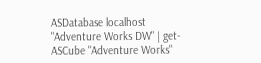ASDatabase localhost "Adventure Works DW" | get-ASCube "Adventure Works"